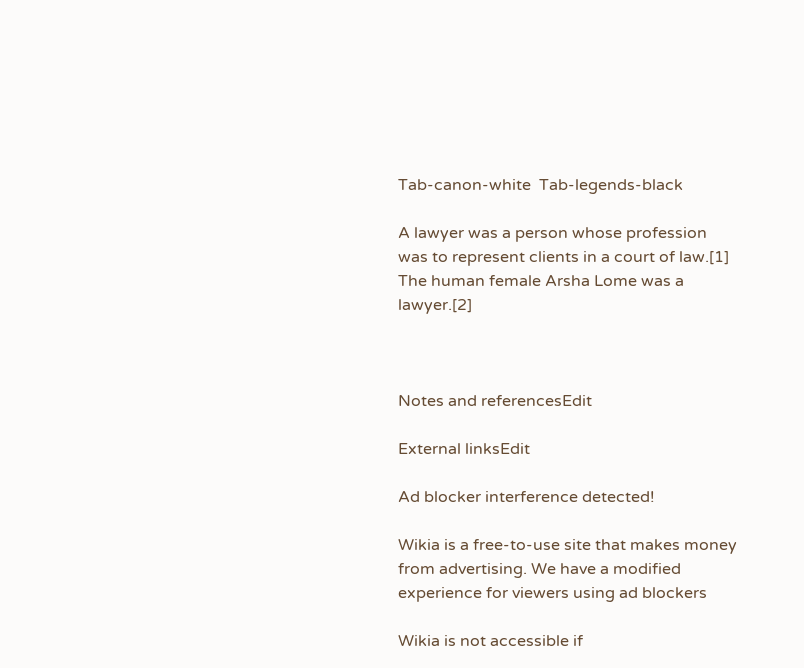Tab-canon-white  Tab-legends-black

A lawyer was a person whose profession was to represent clients in a court of law.[1] The human female Arsha Lome was a lawyer.[2]



Notes and referencesEdit

External linksEdit

Ad blocker interference detected!

Wikia is a free-to-use site that makes money from advertising. We have a modified experience for viewers using ad blockers

Wikia is not accessible if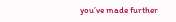you’ve made further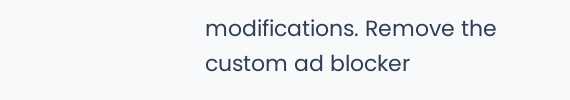modifications. Remove the custom ad blocker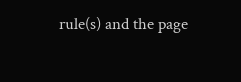rule(s) and the page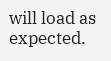will load as expected.